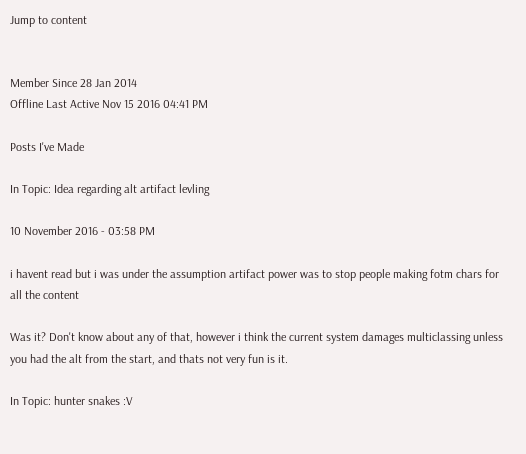Jump to content


Member Since 28 Jan 2014
Offline Last Active Nov 15 2016 04:41 PM

Posts I've Made

In Topic: Idea regarding alt artifact levling

10 November 2016 - 03:58 PM

i havent read but i was under the assumption artifact power was to stop people making fotm chars for all the content

Was it? Don't know about any of that, however i think the current system damages multiclassing unless you had the alt from the start, and thats not very fun is it.

In Topic: hunter snakes :V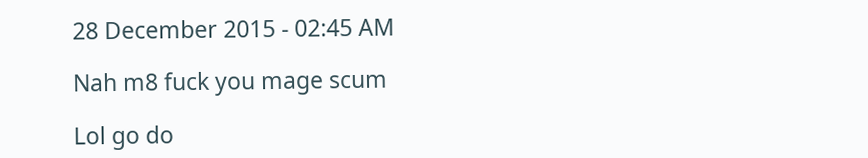28 December 2015 - 02:45 AM

Nah m8 fuck you mage scum

Lol go do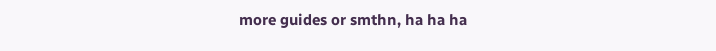more guides or smthn, ha ha ha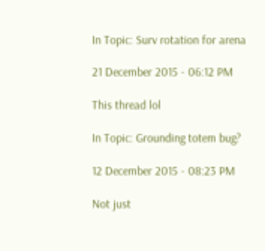In Topic: Surv rotation for arena

21 December 2015 - 06:12 PM

This thread lol

In Topic: Grounding totem bug?

12 December 2015 - 08:23 PM

Not just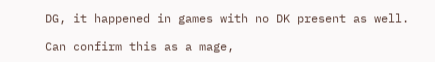DG, it happened in games with no DK present as well.

Can confirm this as a mage,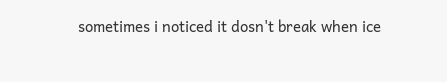sometimes i noticed it dosn't break when ice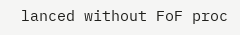lanced without FoF proc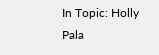In Topic: Holly Pala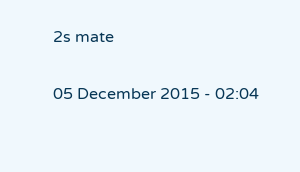2s mate

05 December 2015 - 02:04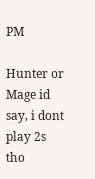PM

Hunter or Mage id say, i dont play 2s tho